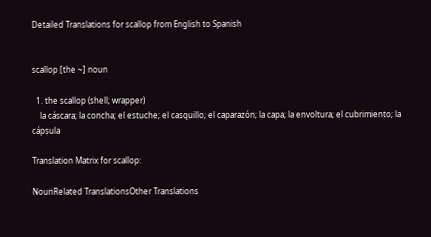Detailed Translations for scallop from English to Spanish


scallop [the ~] noun

  1. the scallop (shell; wrapper)
    la cáscara; la concha; el estuche; el casquillo; el caparazón; la capa; la envoltura; el cubrimiento; la cápsula

Translation Matrix for scallop:

NounRelated TranslationsOther Translations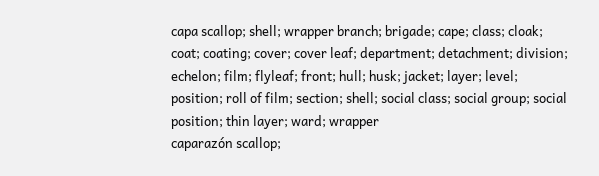capa scallop; shell; wrapper branch; brigade; cape; class; cloak; coat; coating; cover; cover leaf; department; detachment; division; echelon; film; flyleaf; front; hull; husk; jacket; layer; level; position; roll of film; section; shell; social class; social group; social position; thin layer; ward; wrapper
caparazón scallop;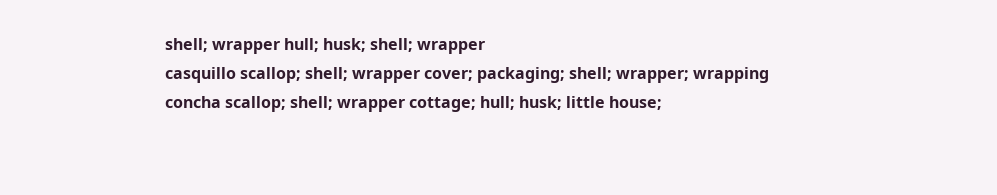shell; wrapper hull; husk; shell; wrapper
casquillo scallop; shell; wrapper cover; packaging; shell; wrapper; wrapping
concha scallop; shell; wrapper cottage; hull; husk; little house;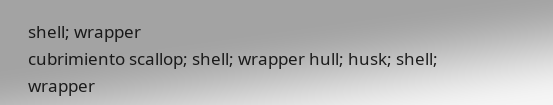shell; wrapper
cubrimiento scallop; shell; wrapper hull; husk; shell; wrapper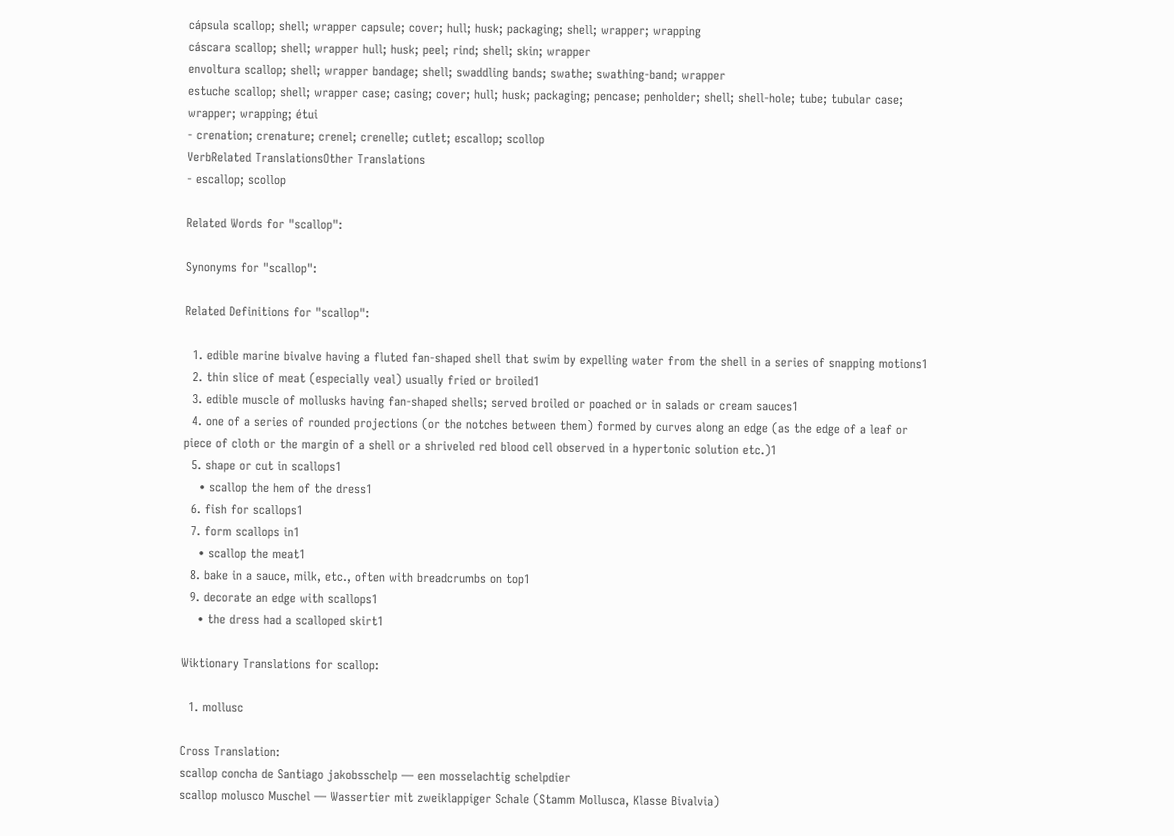cápsula scallop; shell; wrapper capsule; cover; hull; husk; packaging; shell; wrapper; wrapping
cáscara scallop; shell; wrapper hull; husk; peel; rind; shell; skin; wrapper
envoltura scallop; shell; wrapper bandage; shell; swaddling bands; swathe; swathing-band; wrapper
estuche scallop; shell; wrapper case; casing; cover; hull; husk; packaging; pencase; penholder; shell; shell-hole; tube; tubular case; wrapper; wrapping; étui
- crenation; crenature; crenel; crenelle; cutlet; escallop; scollop
VerbRelated TranslationsOther Translations
- escallop; scollop

Related Words for "scallop":

Synonyms for "scallop":

Related Definitions for "scallop":

  1. edible marine bivalve having a fluted fan-shaped shell that swim by expelling water from the shell in a series of snapping motions1
  2. thin slice of meat (especially veal) usually fried or broiled1
  3. edible muscle of mollusks having fan-shaped shells; served broiled or poached or in salads or cream sauces1
  4. one of a series of rounded projections (or the notches between them) formed by curves along an edge (as the edge of a leaf or piece of cloth or the margin of a shell or a shriveled red blood cell observed in a hypertonic solution etc.)1
  5. shape or cut in scallops1
    • scallop the hem of the dress1
  6. fish for scallops1
  7. form scallops in1
    • scallop the meat1
  8. bake in a sauce, milk, etc., often with breadcrumbs on top1
  9. decorate an edge with scallops1
    • the dress had a scalloped skirt1

Wiktionary Translations for scallop:

  1. mollusc

Cross Translation:
scallop concha de Santiago jakobsschelp — een mosselachtig schelpdier
scallop molusco Muschel — Wassertier mit zweiklappiger Schale (Stamm Mollusca, Klasse Bivalvia)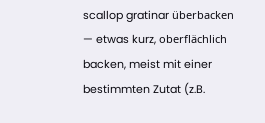scallop gratinar überbacken — etwas kurz, oberflächlich backen, meist mit einer bestimmten Zutat (z.B.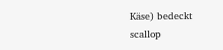Käse) bedeckt
scallop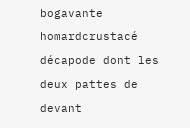bogavante homardcrustacé décapode dont les deux pattes de devant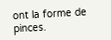ont la forme de pinces.